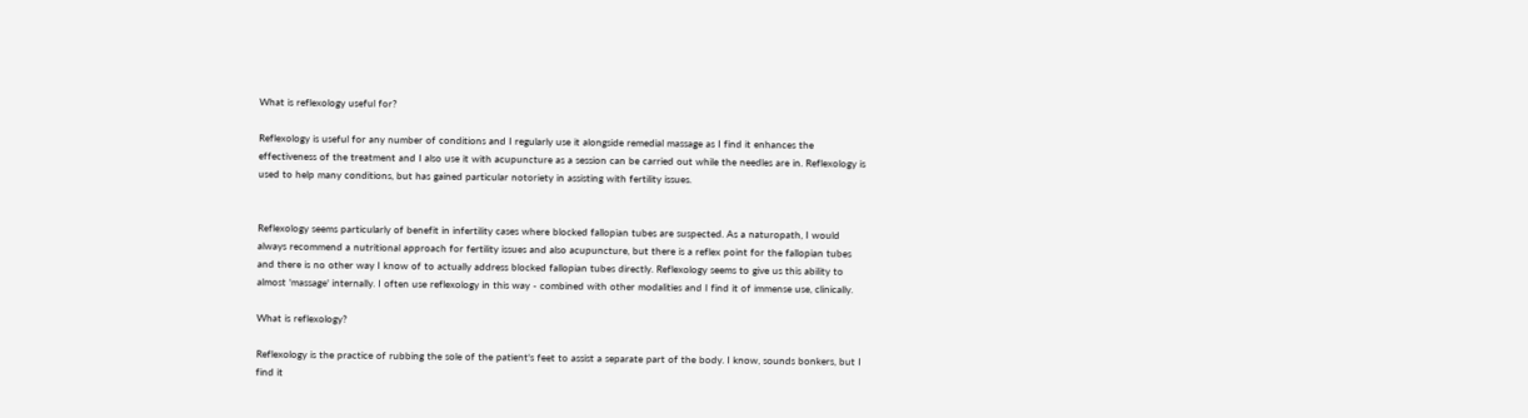What is reflexology useful for?

Reflexology is useful for any number of conditions and I regularly use it alongside remedial massage as I find it enhances the effectiveness of the treatment and I also use it with acupuncture as a session can be carried out while the needles are in. Reflexology is used to help many conditions, but has gained particular notoriety in assisting with fertility issues.


Reflexology seems particularly of benefit in infertility cases where blocked fallopian tubes are suspected. As a naturopath, I would always recommend a nutritional approach for fertility issues and also acupuncture, but there is a reflex point for the fallopian tubes and there is no other way I know of to actually address blocked fallopian tubes directly. Reflexology seems to give us this ability to almost 'massage' internally. I often use reflexology in this way - combined with other modalities and I find it of immense use, clinically.

What is reflexology?

Reflexology is the practice of rubbing the sole of the patient's feet to assist a separate part of the body. I know, sounds bonkers, but I find it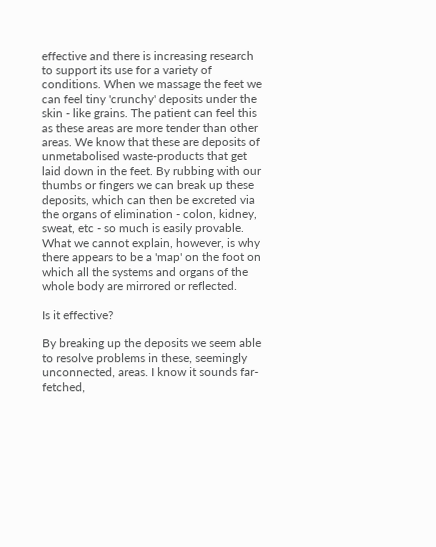effective and there is increasing research to support its use for a variety of conditions. When we massage the feet we can feel tiny 'crunchy' deposits under the skin - like grains. The patient can feel this as these areas are more tender than other areas. We know that these are deposits of unmetabolised waste-products that get laid down in the feet. By rubbing with our thumbs or fingers we can break up these deposits, which can then be excreted via the organs of elimination - colon, kidney, sweat, etc - so much is easily provable. What we cannot explain, however, is why there appears to be a 'map' on the foot on which all the systems and organs of the whole body are mirrored or reflected.

Is it effective?

By breaking up the deposits we seem able to resolve problems in these, seemingly unconnected, areas. I know it sounds far-fetched,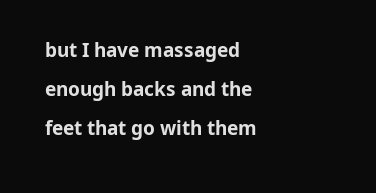but I have massaged enough backs and the feet that go with them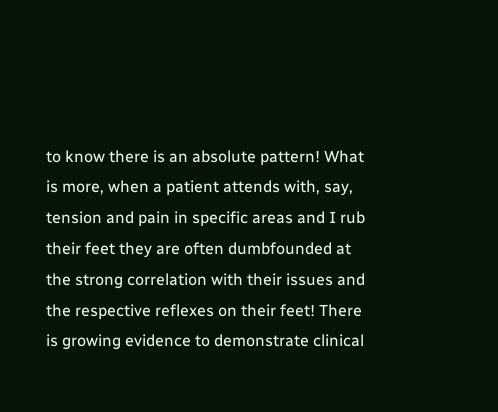to know there is an absolute pattern! What is more, when a patient attends with, say, tension and pain in specific areas and I rub their feet they are often dumbfounded at the strong correlation with their issues and the respective reflexes on their feet! There is growing evidence to demonstrate clinical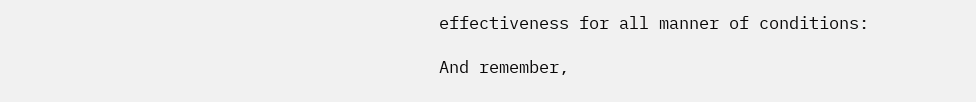effectiveness for all manner of conditions:

And remember,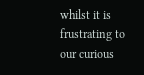whilst it is frustrating to our curious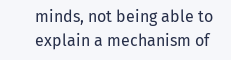minds, not being able to explain a mechanism of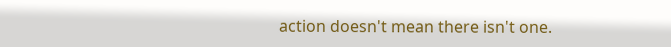action doesn't mean there isn't one.